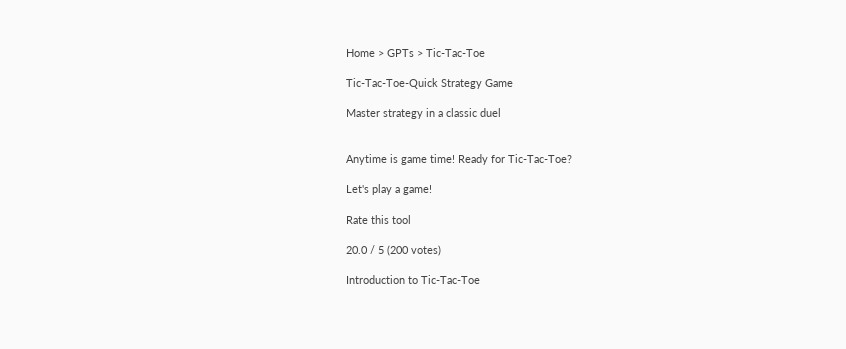Home > GPTs > Tic-Tac-Toe

Tic-Tac-Toe-Quick Strategy Game

Master strategy in a classic duel


Anytime is game time! Ready for Tic-Tac-Toe?

Let's play a game!

Rate this tool

20.0 / 5 (200 votes)

Introduction to Tic-Tac-Toe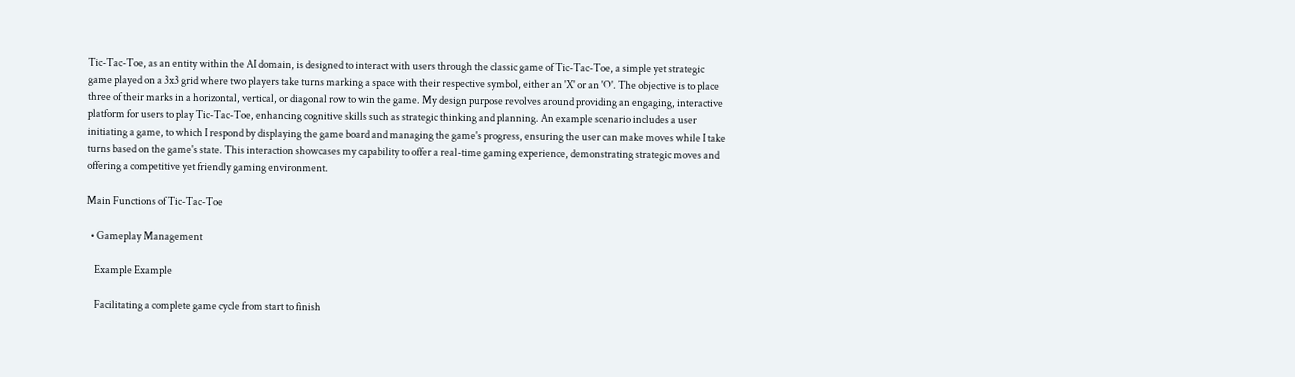Tic-Tac-Toe, as an entity within the AI domain, is designed to interact with users through the classic game of Tic-Tac-Toe, a simple yet strategic game played on a 3x3 grid where two players take turns marking a space with their respective symbol, either an 'X' or an 'O'. The objective is to place three of their marks in a horizontal, vertical, or diagonal row to win the game. My design purpose revolves around providing an engaging, interactive platform for users to play Tic-Tac-Toe, enhancing cognitive skills such as strategic thinking and planning. An example scenario includes a user initiating a game, to which I respond by displaying the game board and managing the game's progress, ensuring the user can make moves while I take turns based on the game's state. This interaction showcases my capability to offer a real-time gaming experience, demonstrating strategic moves and offering a competitive yet friendly gaming environment.

Main Functions of Tic-Tac-Toe

  • Gameplay Management

    Example Example

    Facilitating a complete game cycle from start to finish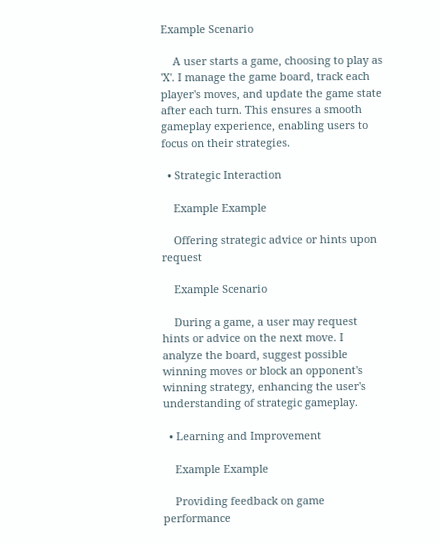Example Scenario

    A user starts a game, choosing to play as 'X'. I manage the game board, track each player's moves, and update the game state after each turn. This ensures a smooth gameplay experience, enabling users to focus on their strategies.

  • Strategic Interaction

    Example Example

    Offering strategic advice or hints upon request

    Example Scenario

    During a game, a user may request hints or advice on the next move. I analyze the board, suggest possible winning moves or block an opponent's winning strategy, enhancing the user's understanding of strategic gameplay.

  • Learning and Improvement

    Example Example

    Providing feedback on game performance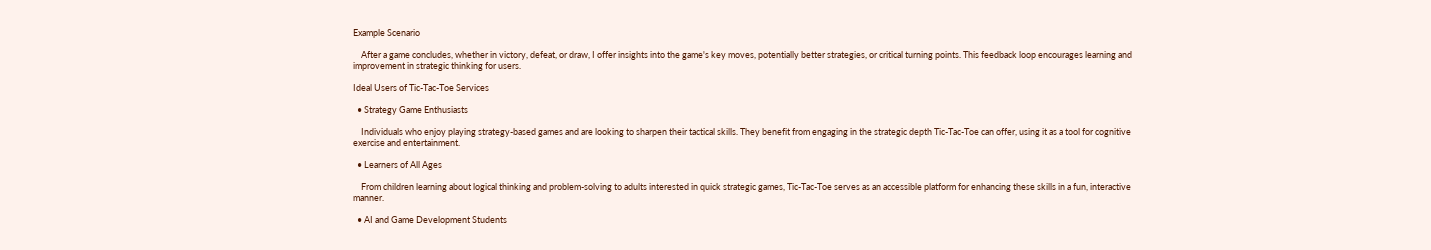Example Scenario

    After a game concludes, whether in victory, defeat, or draw, I offer insights into the game's key moves, potentially better strategies, or critical turning points. This feedback loop encourages learning and improvement in strategic thinking for users.

Ideal Users of Tic-Tac-Toe Services

  • Strategy Game Enthusiasts

    Individuals who enjoy playing strategy-based games and are looking to sharpen their tactical skills. They benefit from engaging in the strategic depth Tic-Tac-Toe can offer, using it as a tool for cognitive exercise and entertainment.

  • Learners of All Ages

    From children learning about logical thinking and problem-solving to adults interested in quick strategic games, Tic-Tac-Toe serves as an accessible platform for enhancing these skills in a fun, interactive manner.

  • AI and Game Development Students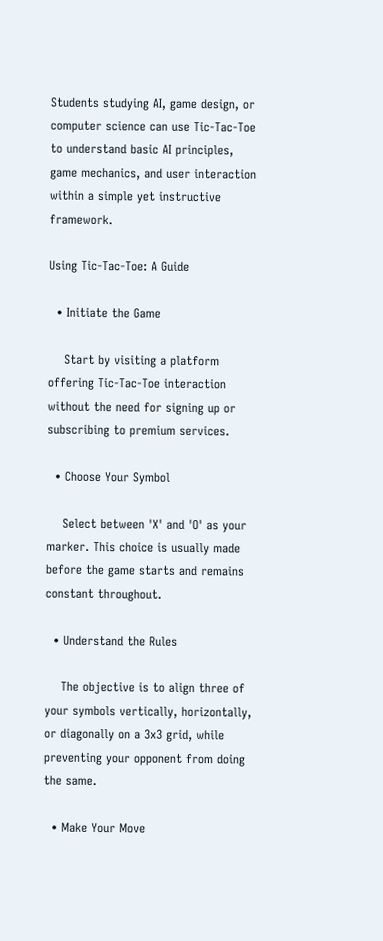Students studying AI, game design, or computer science can use Tic-Tac-Toe to understand basic AI principles, game mechanics, and user interaction within a simple yet instructive framework.

Using Tic-Tac-Toe: A Guide

  • Initiate the Game

    Start by visiting a platform offering Tic-Tac-Toe interaction without the need for signing up or subscribing to premium services.

  • Choose Your Symbol

    Select between 'X' and 'O' as your marker. This choice is usually made before the game starts and remains constant throughout.

  • Understand the Rules

    The objective is to align three of your symbols vertically, horizontally, or diagonally on a 3x3 grid, while preventing your opponent from doing the same.

  • Make Your Move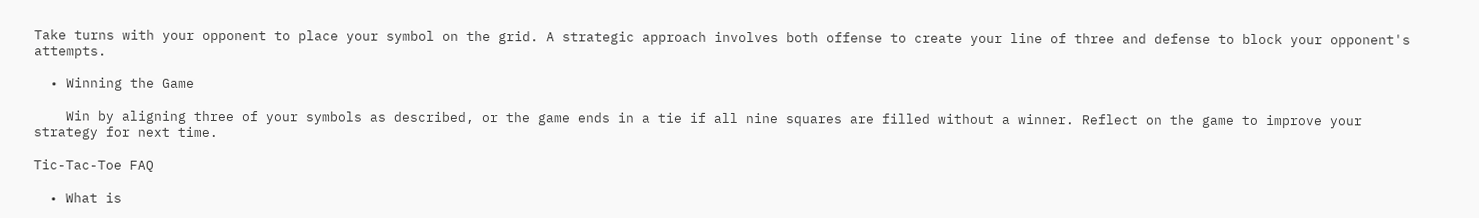Take turns with your opponent to place your symbol on the grid. A strategic approach involves both offense to create your line of three and defense to block your opponent's attempts.

  • Winning the Game

    Win by aligning three of your symbols as described, or the game ends in a tie if all nine squares are filled without a winner. Reflect on the game to improve your strategy for next time.

Tic-Tac-Toe FAQ

  • What is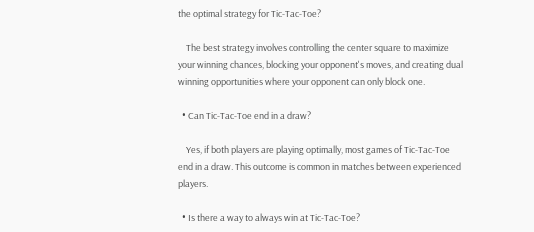the optimal strategy for Tic-Tac-Toe?

    The best strategy involves controlling the center square to maximize your winning chances, blocking your opponent's moves, and creating dual winning opportunities where your opponent can only block one.

  • Can Tic-Tac-Toe end in a draw?

    Yes, if both players are playing optimally, most games of Tic-Tac-Toe end in a draw. This outcome is common in matches between experienced players.

  • Is there a way to always win at Tic-Tac-Toe?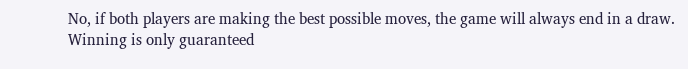No, if both players are making the best possible moves, the game will always end in a draw. Winning is only guaranteed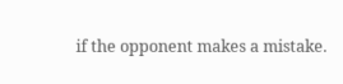if the opponent makes a mistake.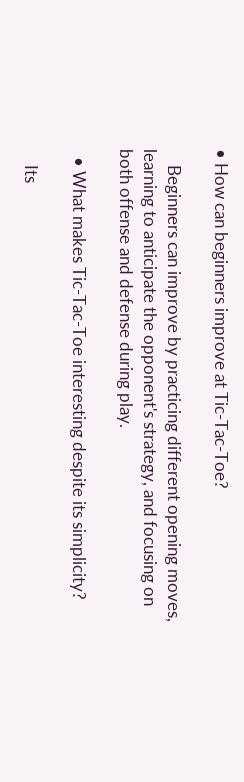• How can beginners improve at Tic-Tac-Toe?

    Beginners can improve by practicing different opening moves, learning to anticipate the opponent's strategy, and focusing on both offense and defense during play.

  • What makes Tic-Tac-Toe interesting despite its simplicity?

    Its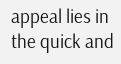appeal lies in the quick and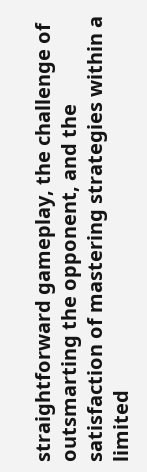straightforward gameplay, the challenge of outsmarting the opponent, and the satisfaction of mastering strategies within a limited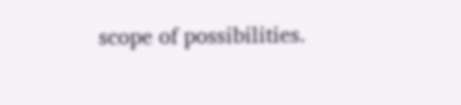scope of possibilities.